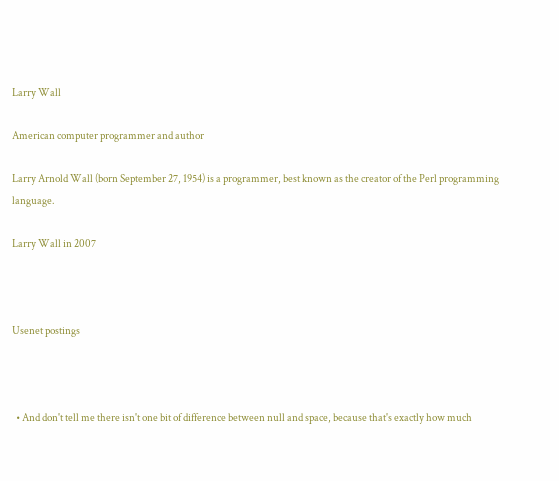Larry Wall

American computer programmer and author

Larry Arnold Wall (born September 27, 1954) is a programmer, best known as the creator of the Perl programming language.

Larry Wall in 2007



Usenet postings



  • And don't tell me there isn't one bit of difference between null and space, because that's exactly how much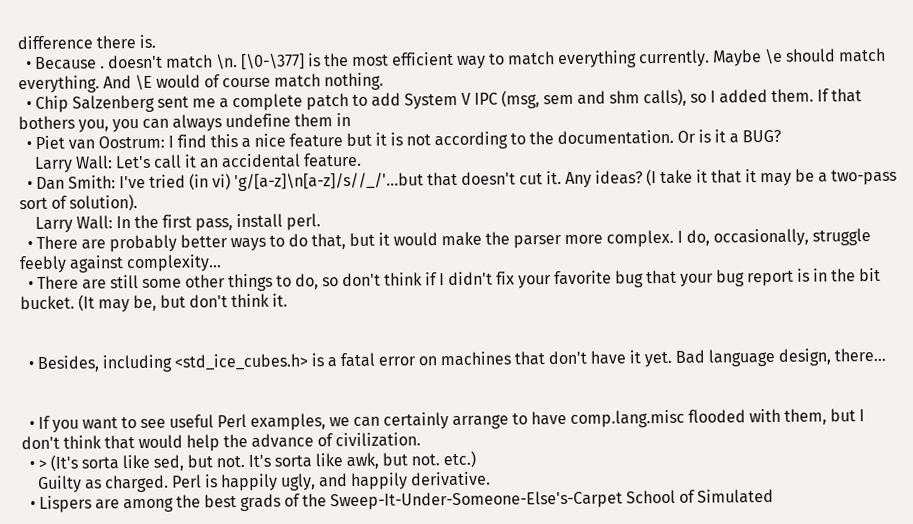difference there is.
  • Because . doesn't match \n. [\0-\377] is the most efficient way to match everything currently. Maybe \e should match everything. And \E would of course match nothing.
  • Chip Salzenberg sent me a complete patch to add System V IPC (msg, sem and shm calls), so I added them. If that bothers you, you can always undefine them in
  • Piet van Oostrum: I find this a nice feature but it is not according to the documentation. Or is it a BUG?
    Larry Wall: Let's call it an accidental feature.
  • Dan Smith: I've tried (in vi) 'g/[a-z]\n[a-z]/s//_/'...but that doesn't cut it. Any ideas? (I take it that it may be a two-pass sort of solution).
    Larry Wall: In the first pass, install perl.
  • There are probably better ways to do that, but it would make the parser more complex. I do, occasionally, struggle feebly against complexity...
  • There are still some other things to do, so don't think if I didn't fix your favorite bug that your bug report is in the bit bucket. (It may be, but don't think it.


  • Besides, including <std_ice_cubes.h> is a fatal error on machines that don't have it yet. Bad language design, there...


  • If you want to see useful Perl examples, we can certainly arrange to have comp.lang.misc flooded with them, but I don't think that would help the advance of civilization.
  • > (It's sorta like sed, but not. It's sorta like awk, but not. etc.)
    Guilty as charged. Perl is happily ugly, and happily derivative.
  • Lispers are among the best grads of the Sweep-It-Under-Someone-Else's-Carpet School of Simulated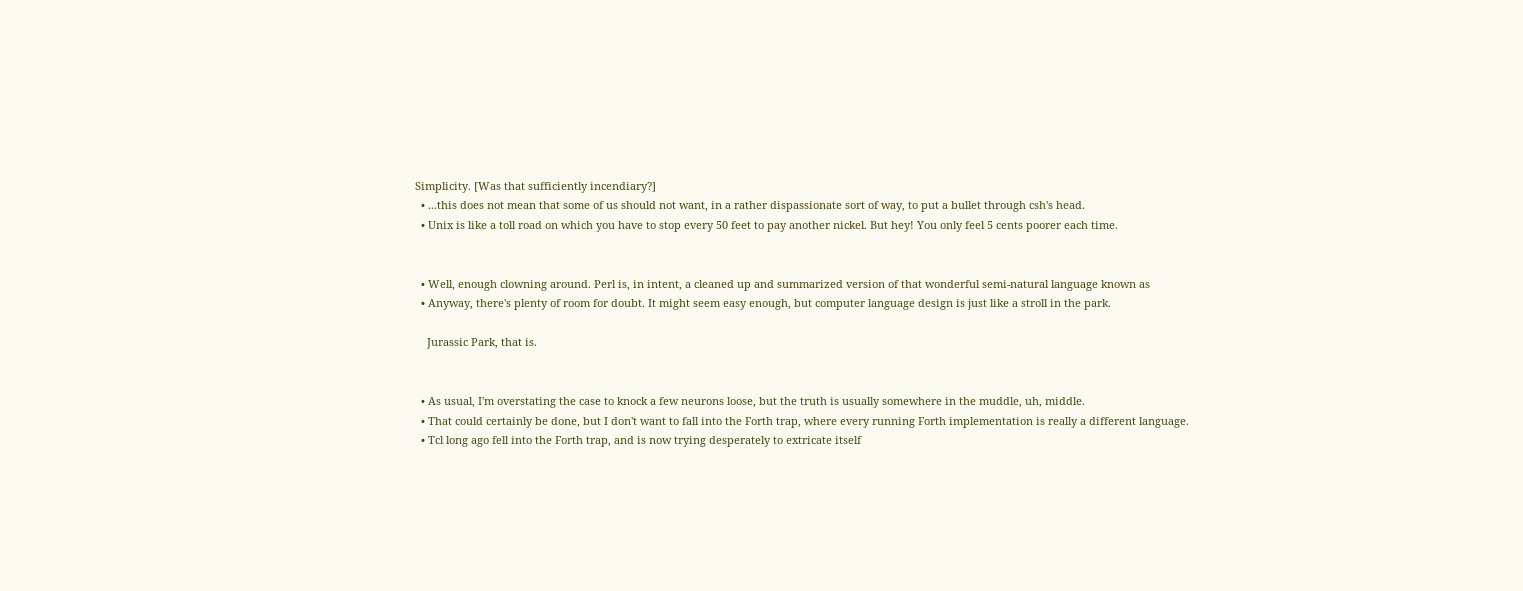Simplicity. [Was that sufficiently incendiary?]
  • ...this does not mean that some of us should not want, in a rather dispassionate sort of way, to put a bullet through csh's head.
  • Unix is like a toll road on which you have to stop every 50 feet to pay another nickel. But hey! You only feel 5 cents poorer each time.


  • Well, enough clowning around. Perl is, in intent, a cleaned up and summarized version of that wonderful semi-natural language known as
  • Anyway, there's plenty of room for doubt. It might seem easy enough, but computer language design is just like a stroll in the park.

    Jurassic Park, that is.


  • As usual, I'm overstating the case to knock a few neurons loose, but the truth is usually somewhere in the muddle, uh, middle.
  • That could certainly be done, but I don't want to fall into the Forth trap, where every running Forth implementation is really a different language.
  • Tcl long ago fell into the Forth trap, and is now trying desperately to extricate itself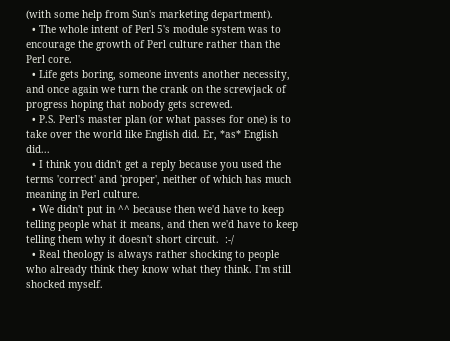(with some help from Sun's marketing department).
  • The whole intent of Perl 5's module system was to encourage the growth of Perl culture rather than the Perl core.
  • Life gets boring, someone invents another necessity, and once again we turn the crank on the screwjack of progress hoping that nobody gets screwed.
  • P.S. Perl's master plan (or what passes for one) is to take over the world like English did. Er, *as* English did...
  • I think you didn't get a reply because you used the terms 'correct' and 'proper', neither of which has much meaning in Perl culture.
  • We didn't put in ^^ because then we'd have to keep telling people what it means, and then we'd have to keep telling them why it doesn't short circuit.  :-/
  • Real theology is always rather shocking to people who already think they know what they think. I'm still shocked myself.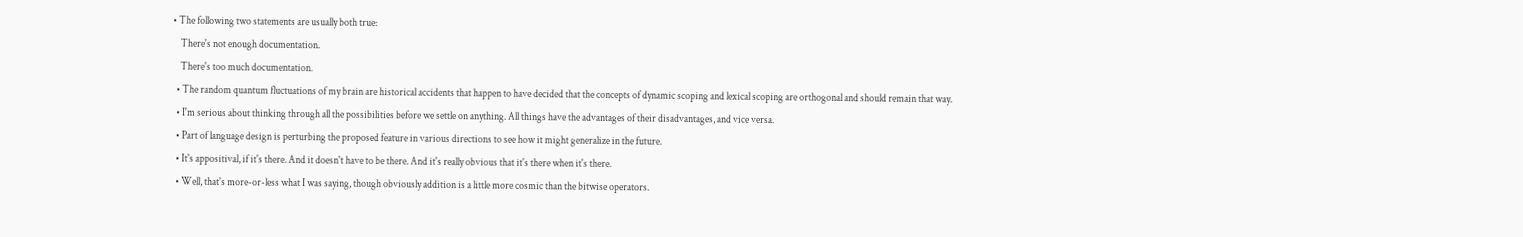• The following two statements are usually both true:
    There's not enough documentation.
    There's too much documentation.
  • The random quantum fluctuations of my brain are historical accidents that happen to have decided that the concepts of dynamic scoping and lexical scoping are orthogonal and should remain that way.
  • I'm serious about thinking through all the possibilities before we settle on anything. All things have the advantages of their disadvantages, and vice versa.
  • Part of language design is perturbing the proposed feature in various directions to see how it might generalize in the future.
  • It's appositival, if it's there. And it doesn't have to be there. And it's really obvious that it's there when it's there.
  • Well, that's more-or-less what I was saying, though obviously addition is a little more cosmic than the bitwise operators.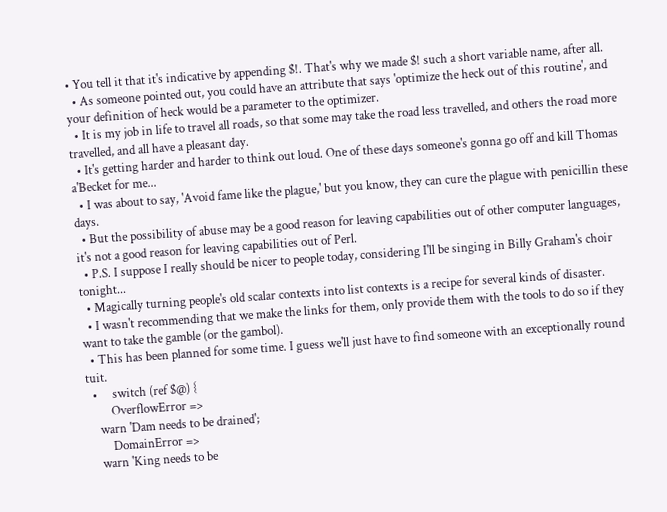• You tell it that it's indicative by appending $!. That's why we made $! such a short variable name, after all.
  • As someone pointed out, you could have an attribute that says 'optimize the heck out of this routine', and your definition of heck would be a parameter to the optimizer.
  • It is my job in life to travel all roads, so that some may take the road less travelled, and others the road more travelled, and all have a pleasant day.
  • It's getting harder and harder to think out loud. One of these days someone's gonna go off and kill Thomas a'Becket for me...
  • I was about to say, 'Avoid fame like the plague,' but you know, they can cure the plague with penicillin these days.
  • But the possibility of abuse may be a good reason for leaving capabilities out of other computer languages, it's not a good reason for leaving capabilities out of Perl.
  • P.S. I suppose I really should be nicer to people today, considering I'll be singing in Billy Graham's choir tonight...
  • Magically turning people's old scalar contexts into list contexts is a recipe for several kinds of disaster.
  • I wasn't recommending that we make the links for them, only provide them with the tools to do so if they want to take the gamble (or the gambol).
  • This has been planned for some time. I guess we'll just have to find someone with an exceptionally round tuit.
  •     switch (ref $@) {
        OverflowError =>
    warn 'Dam needs to be drained';
        DomainError =>
    warn 'King needs to be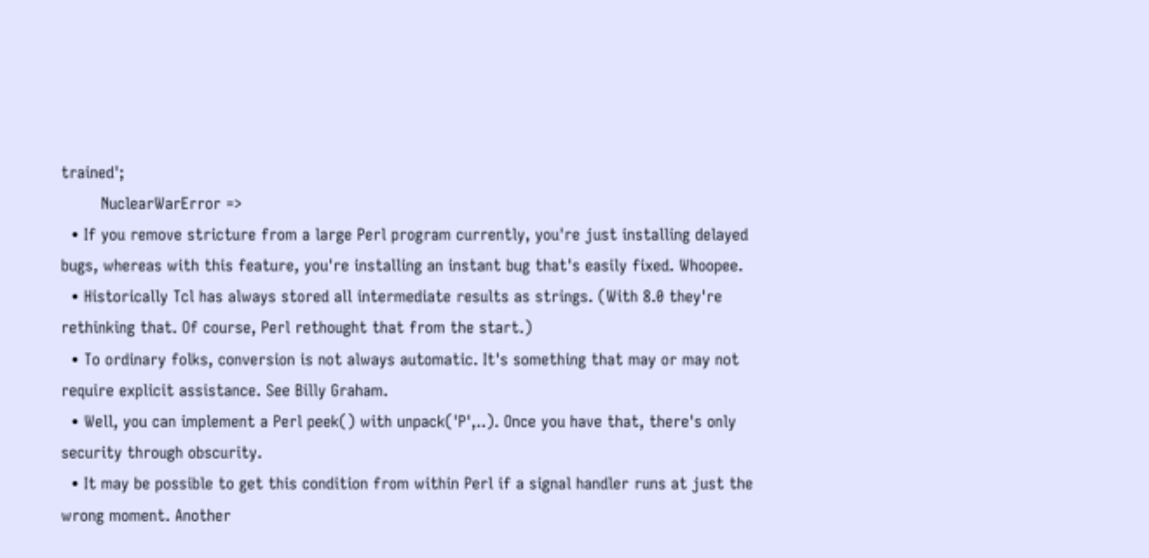trained';
        NuclearWarError =>
  • If you remove stricture from a large Perl program currently, you're just installing delayed bugs, whereas with this feature, you're installing an instant bug that's easily fixed. Whoopee.
  • Historically Tcl has always stored all intermediate results as strings. (With 8.0 they're rethinking that. Of course, Perl rethought that from the start.)
  • To ordinary folks, conversion is not always automatic. It's something that may or may not require explicit assistance. See Billy Graham.
  • Well, you can implement a Perl peek() with unpack('P',..). Once you have that, there's only security through obscurity.
  • It may be possible to get this condition from within Perl if a signal handler runs at just the wrong moment. Another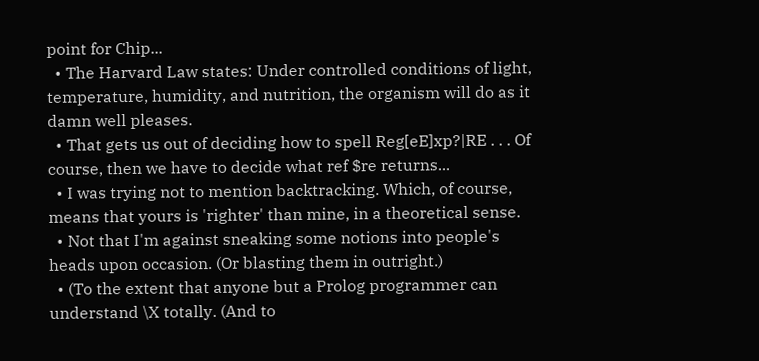point for Chip...
  • The Harvard Law states: Under controlled conditions of light, temperature, humidity, and nutrition, the organism will do as it damn well pleases.
  • That gets us out of deciding how to spell Reg[eE]xp?|RE . . . Of course, then we have to decide what ref $re returns...
  • I was trying not to mention backtracking. Which, of course, means that yours is 'righter' than mine, in a theoretical sense.
  • Not that I'm against sneaking some notions into people's heads upon occasion. (Or blasting them in outright.)
  • (To the extent that anyone but a Prolog programmer can understand \X totally. (And to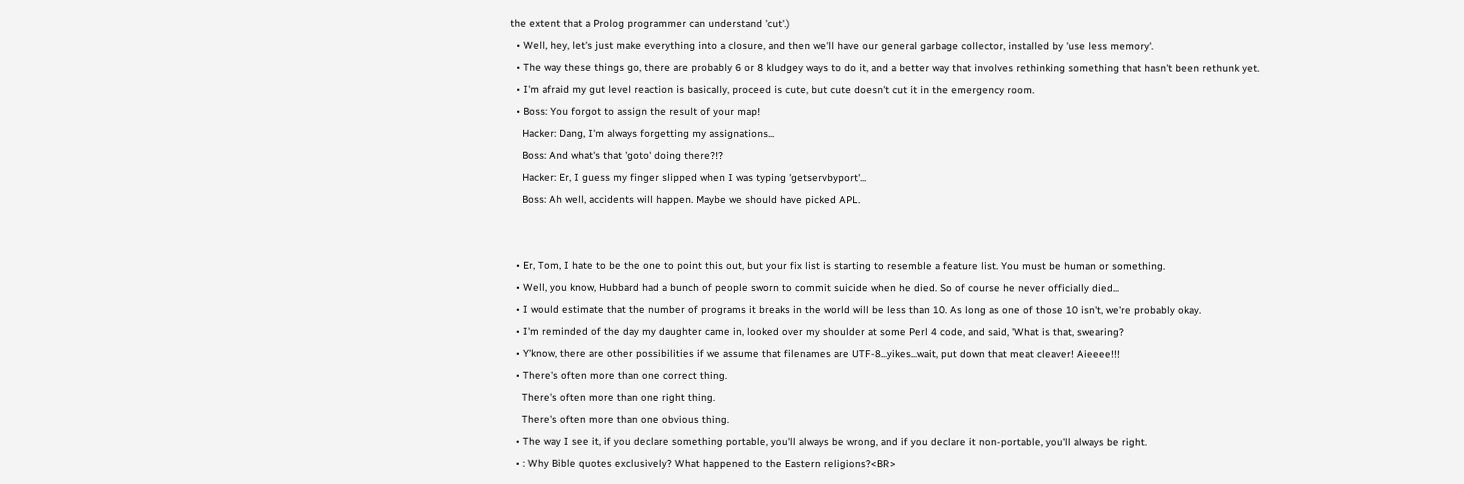the extent that a Prolog programmer can understand 'cut'.)
  • Well, hey, let's just make everything into a closure, and then we'll have our general garbage collector, installed by 'use less memory'.
  • The way these things go, there are probably 6 or 8 kludgey ways to do it, and a better way that involves rethinking something that hasn't been rethunk yet.
  • I'm afraid my gut level reaction is basically, proceed is cute, but cute doesn't cut it in the emergency room.
  • Boss: You forgot to assign the result of your map!
    Hacker: Dang, I'm always forgetting my assignations...
    Boss: And what's that 'goto' doing there?!?
    Hacker: Er, I guess my finger slipped when I was typing 'getservbyport'...
    Boss: Ah well, accidents will happen. Maybe we should have picked APL.


  • Er, Tom, I hate to be the one to point this out, but your fix list is starting to resemble a feature list. You must be human or something.
  • Well, you know, Hubbard had a bunch of people sworn to commit suicide when he died. So of course he never officially died...
  • I would estimate that the number of programs it breaks in the world will be less than 10. As long as one of those 10 isn't, we're probably okay.
  • I'm reminded of the day my daughter came in, looked over my shoulder at some Perl 4 code, and said, 'What is that, swearing?
  • Y'know, there are other possibilities if we assume that filenames are UTF-8...yikes...wait, put down that meat cleaver! Aieeee!!!
  • There's often more than one correct thing.
    There's often more than one right thing.
    There's often more than one obvious thing.
  • The way I see it, if you declare something portable, you'll always be wrong, and if you declare it non-portable, you'll always be right.
  • : Why Bible quotes exclusively? What happened to the Eastern religions?<BR>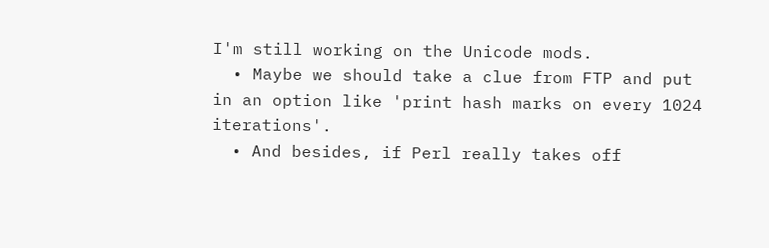I'm still working on the Unicode mods.
  • Maybe we should take a clue from FTP and put in an option like 'print hash marks on every 1024 iterations'.
  • And besides, if Perl really takes off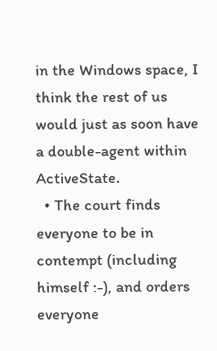in the Windows space, I think the rest of us would just as soon have a double-agent within ActiveState.
  • The court finds everyone to be in contempt (including himself :-), and orders everyone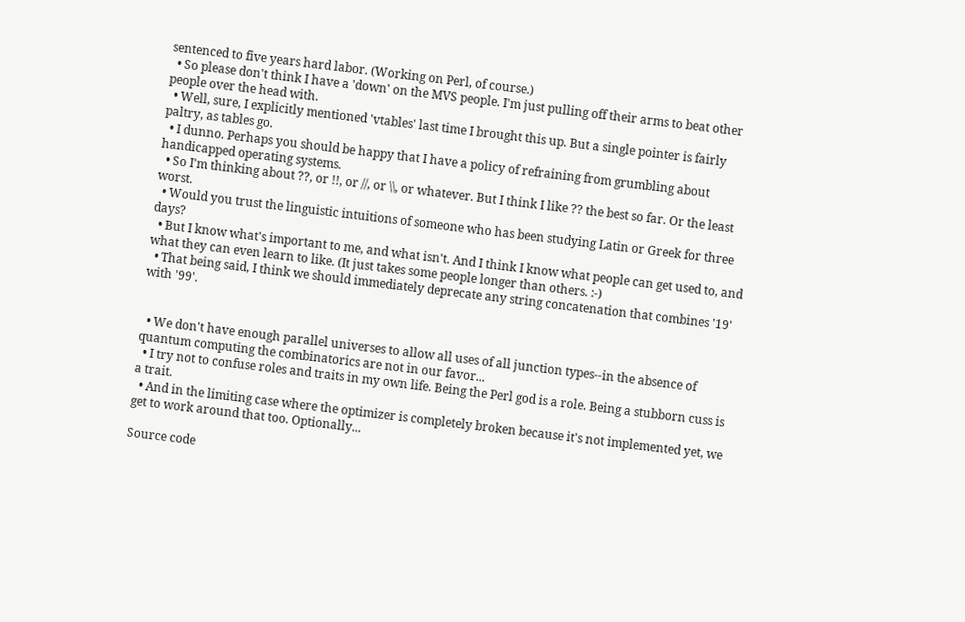sentenced to five years hard labor. (Working on Perl, of course.)
  • So please don't think I have a 'down' on the MVS people. I'm just pulling off their arms to beat other people over the head with.
  • Well, sure, I explicitly mentioned 'vtables' last time I brought this up. But a single pointer is fairly paltry, as tables go.
  • I dunno. Perhaps you should be happy that I have a policy of refraining from grumbling about handicapped operating systems.
  • So I'm thinking about ??, or !!, or //, or \\, or whatever. But I think I like ?? the best so far. Or the least worst.
  • Would you trust the linguistic intuitions of someone who has been studying Latin or Greek for three days?
  • But I know what's important to me, and what isn't. And I think I know what people can get used to, and what they can even learn to like. (It just takes some people longer than others. :-)
  • That being said, I think we should immediately deprecate any string concatenation that combines '19' with '99'.


  • We don't have enough parallel universes to allow all uses of all junction types--in the absence of quantum computing the combinatorics are not in our favor...
  • I try not to confuse roles and traits in my own life. Being the Perl god is a role. Being a stubborn cuss is a trait.
  • And in the limiting case where the optimizer is completely broken because it's not implemented yet, we get to work around that too. Optionally...

Source code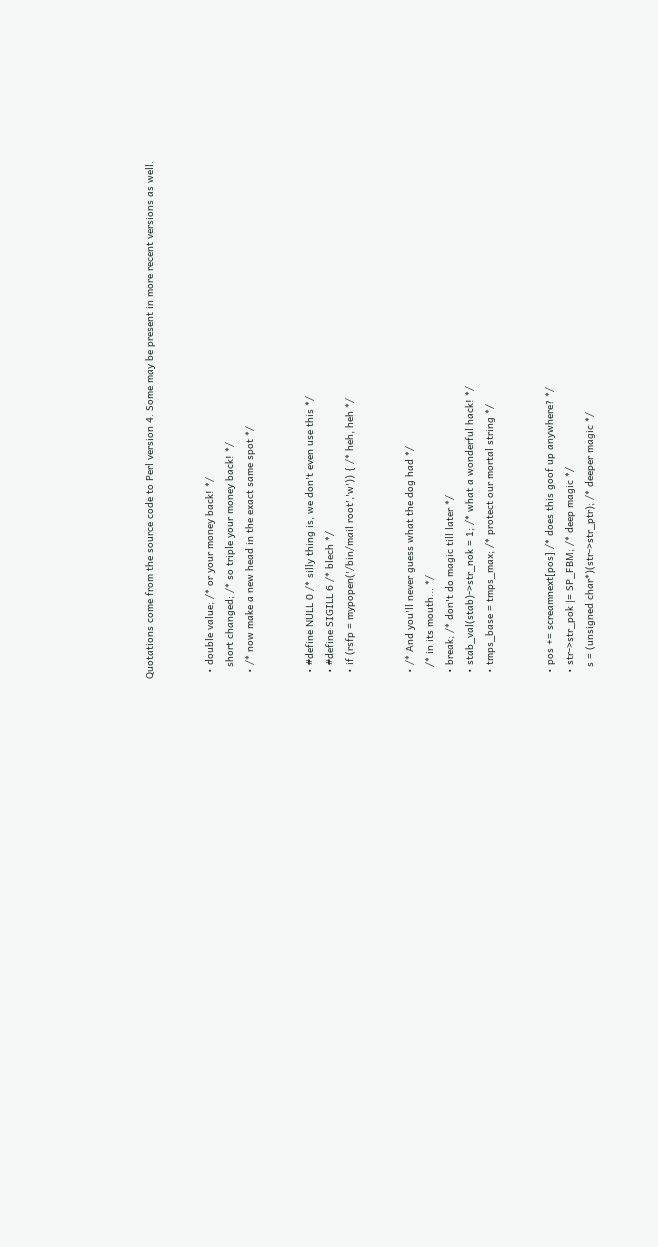Quotations come from the source code to Perl version 4. Some may be present in more recent versions as well.


  • double value; /* or your money back! */
    short changed; /* so triple your money back! */
  • /* now make a new head in the exact same spot */


  • #define NULL 0 /* silly thing is, we don't even use this */
  • #define SIGILL 6 /* blech */
  • if (rsfp = mypopen('/bin/mail root','w')) { /* heh, heh */


  • /* And you'll never guess what the dog had */
    /* in its mouth... */
  • break; /* don't do magic till later */
  • stab_val(stab)->str_nok = 1; /* what a wonderful hack! */
  • tmps_base = tmps_max; /* protect our mortal string */


  • pos += screamnext[pos] /* does this goof up anywhere? */
  • str->str_pok |= SP_FBM; /* deep magic */
    s = (unsigned char*)(str->str_ptr); /* deeper magic */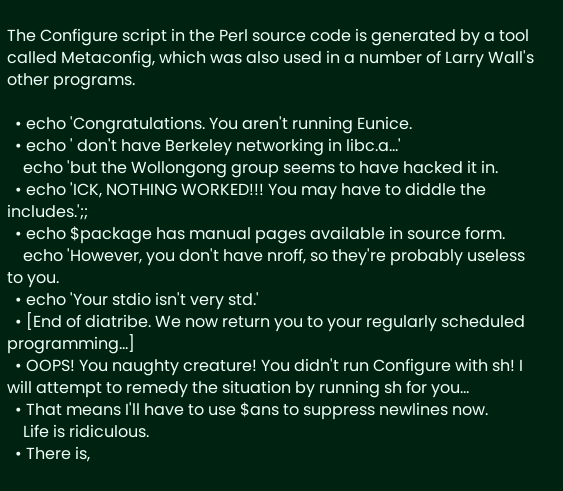The Configure script in the Perl source code is generated by a tool called Metaconfig, which was also used in a number of Larry Wall's other programs.

  • echo 'Congratulations. You aren't running Eunice.
  • echo ' don't have Berkeley networking in libc.a...'
    echo 'but the Wollongong group seems to have hacked it in.
  • echo 'ICK, NOTHING WORKED!!! You may have to diddle the includes.';;
  • echo $package has manual pages available in source form.
    echo 'However, you don't have nroff, so they're probably useless to you.
  • echo 'Your stdio isn't very std.'
  • [End of diatribe. We now return you to your regularly scheduled programming...]
  • OOPS! You naughty creature! You didn't run Configure with sh! I will attempt to remedy the situation by running sh for you...
  • That means I'll have to use $ans to suppress newlines now.
    Life is ridiculous.
  • There is,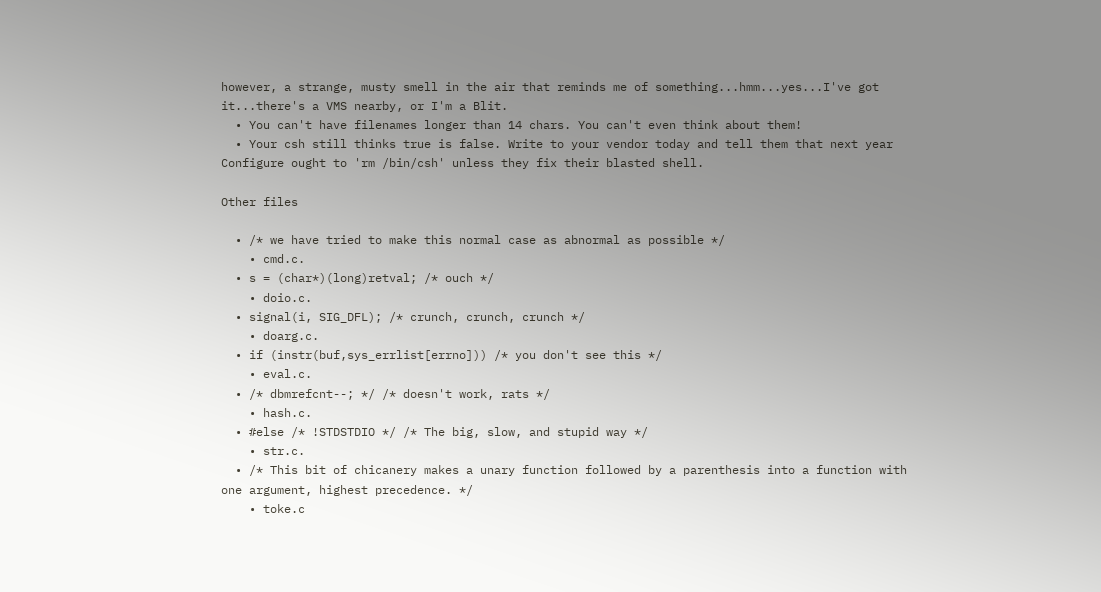however, a strange, musty smell in the air that reminds me of something...hmm...yes...I've got it...there's a VMS nearby, or I'm a Blit.
  • You can't have filenames longer than 14 chars. You can't even think about them!
  • Your csh still thinks true is false. Write to your vendor today and tell them that next year Configure ought to 'rm /bin/csh' unless they fix their blasted shell.

Other files

  • /* we have tried to make this normal case as abnormal as possible */
    • cmd.c.
  • s = (char*)(long)retval; /* ouch */
    • doio.c.
  • signal(i, SIG_DFL); /* crunch, crunch, crunch */
    • doarg.c.
  • if (instr(buf,sys_errlist[errno])) /* you don't see this */
    • eval.c.
  • /* dbmrefcnt--; */ /* doesn't work, rats */
    • hash.c.
  • #else /* !STDSTDIO */ /* The big, slow, and stupid way */
    • str.c.
  • /* This bit of chicanery makes a unary function followed by a parenthesis into a function with one argument, highest precedence. */
    • toke.c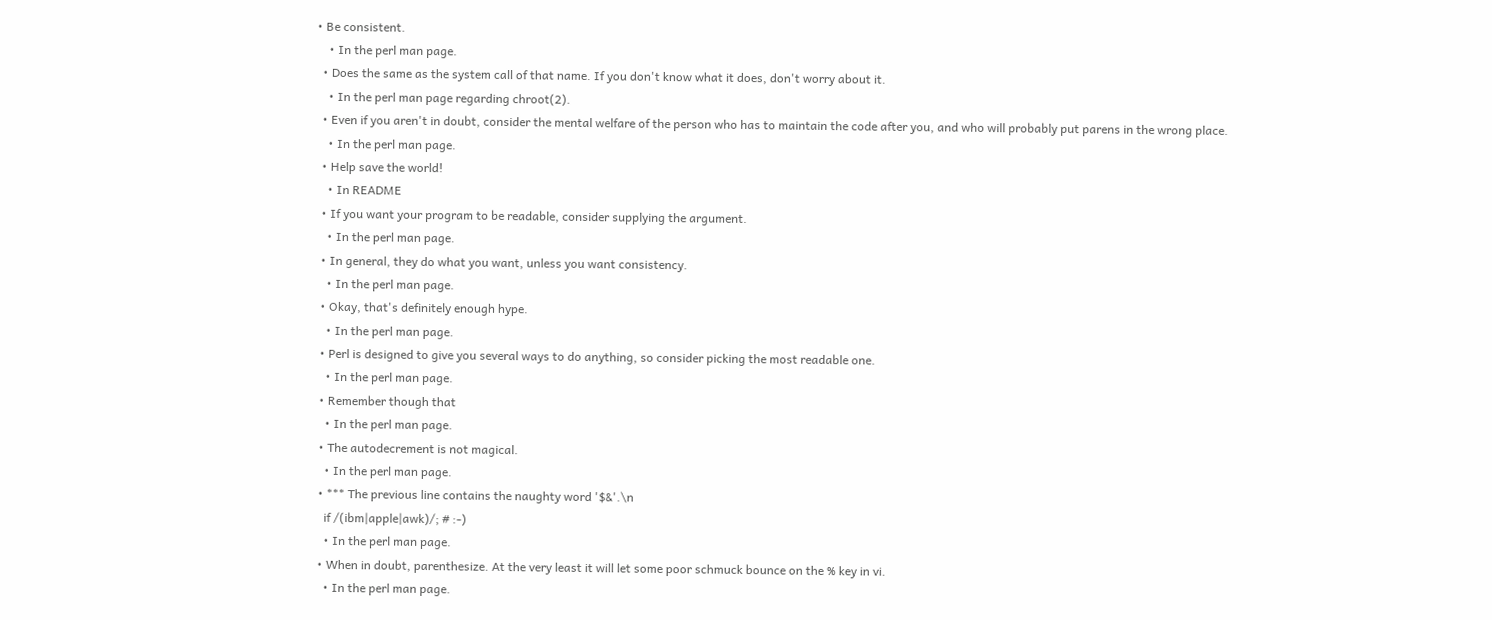• Be consistent.
    • In the perl man page.
  • Does the same as the system call of that name. If you don't know what it does, don't worry about it.
    • In the perl man page regarding chroot(2).
  • Even if you aren't in doubt, consider the mental welfare of the person who has to maintain the code after you, and who will probably put parens in the wrong place.
    • In the perl man page.
  • Help save the world!
    • In README
  • If you want your program to be readable, consider supplying the argument.
    • In the perl man page.
  • In general, they do what you want, unless you want consistency.
    • In the perl man page.
  • Okay, that's definitely enough hype.
    • In the perl man page.
  • Perl is designed to give you several ways to do anything, so consider picking the most readable one.
    • In the perl man page.
  • Remember though that
    • In the perl man page.
  • The autodecrement is not magical.
    • In the perl man page.
  • *** The previous line contains the naughty word '$&'.\n
    if /(ibm|apple|awk)/; # :-)
    • In the perl man page.
  • When in doubt, parenthesize. At the very least it will let some poor schmuck bounce on the % key in vi.
    • In the perl man page.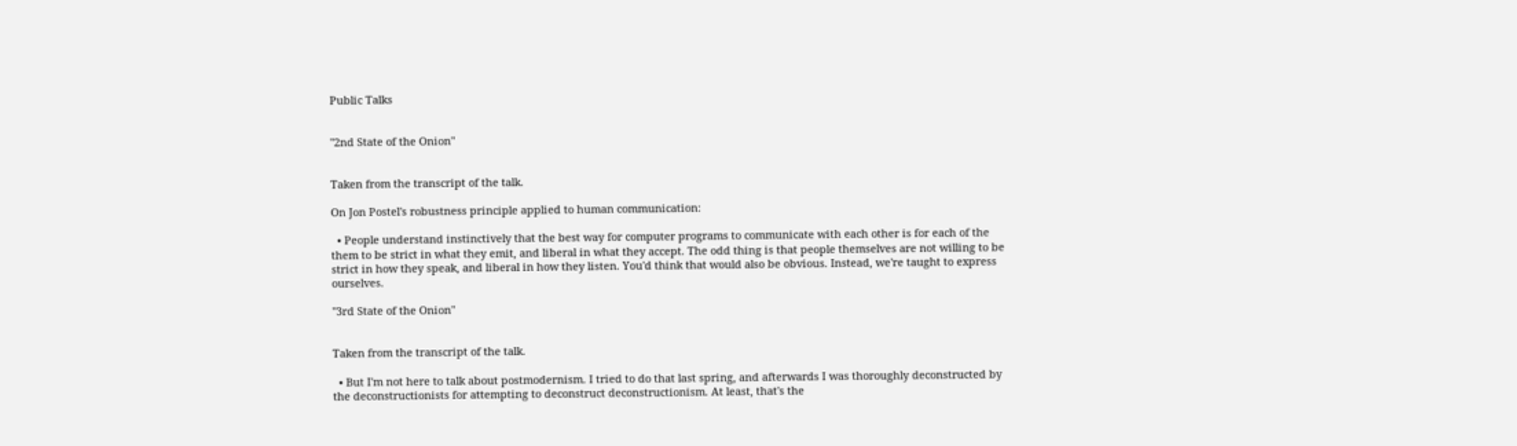Public Talks


"2nd State of the Onion"


Taken from the transcript of the talk.

On Jon Postel's robustness principle applied to human communication:

  • People understand instinctively that the best way for computer programs to communicate with each other is for each of the them to be strict in what they emit, and liberal in what they accept. The odd thing is that people themselves are not willing to be strict in how they speak, and liberal in how they listen. You'd think that would also be obvious. Instead, we're taught to express ourselves.

"3rd State of the Onion"


Taken from the transcript of the talk.

  • But I'm not here to talk about postmodernism. I tried to do that last spring, and afterwards I was thoroughly deconstructed by the deconstructionists for attempting to deconstruct deconstructionism. At least, that's the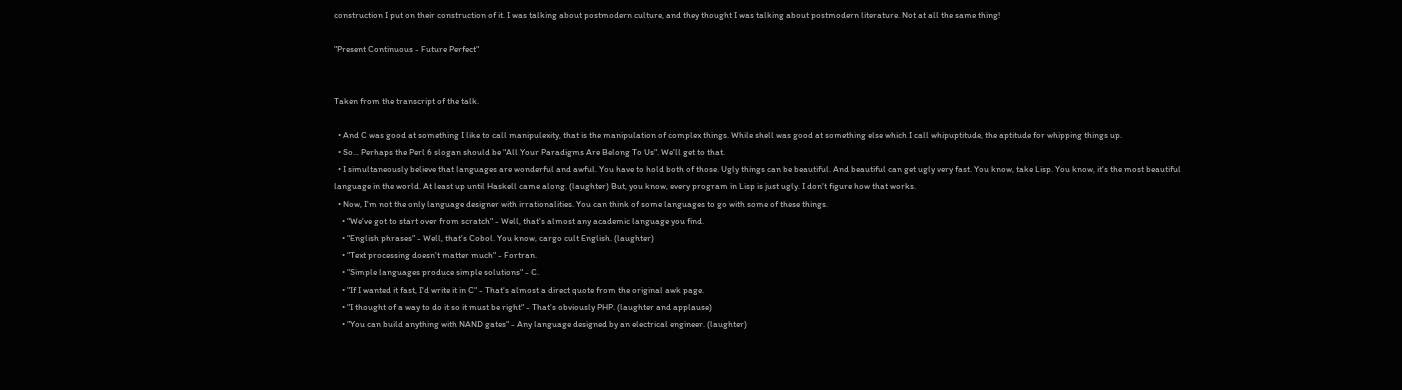construction I put on their construction of it. I was talking about postmodern culture, and they thought I was talking about postmodern literature. Not at all the same thing!

"Present Continuous - Future Perfect"


Taken from the transcript of the talk.

  • And C was good at something I like to call manipulexity, that is the manipulation of complex things. While shell was good at something else which I call whipuptitude, the aptitude for whipping things up.
  • So... Perhaps the Perl 6 slogan should be "All Your Paradigms Are Belong To Us". We'll get to that.
  • I simultaneously believe that languages are wonderful and awful. You have to hold both of those. Ugly things can be beautiful. And beautiful can get ugly very fast. You know, take Lisp. You know, it's the most beautiful language in the world. At least up until Haskell came along. (laughter) But, you know, every program in Lisp is just ugly. I don't figure how that works.
  • Now, I'm not the only language designer with irrationalities. You can think of some languages to go with some of these things.
    • "We've got to start over from scratch" - Well, that's almost any academic language you find.
    • "English phrases" - Well, that's Cobol. You know, cargo cult English. (laughter)
    • "Text processing doesn't matter much" - Fortran.
    • "Simple languages produce simple solutions" - C.
    • "If I wanted it fast, I'd write it in C" - That's almost a direct quote from the original awk page.
    • "I thought of a way to do it so it must be right" - That's obviously PHP. (laughter and applause)
    • "You can build anything with NAND gates" - Any language designed by an electrical engineer. (laughter)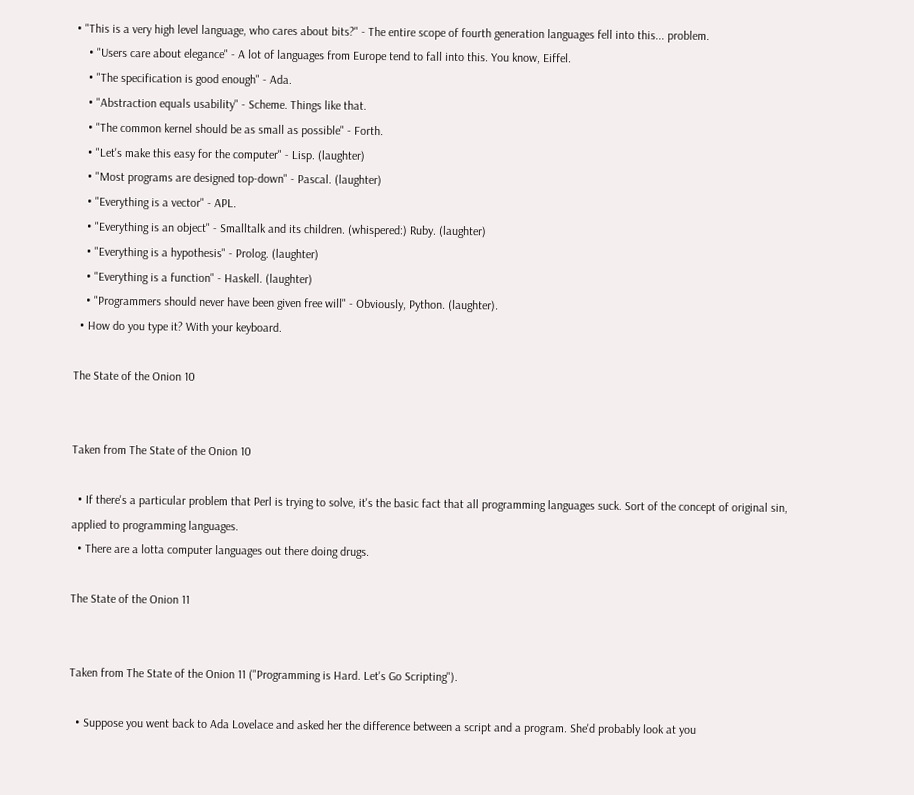• "This is a very high level language, who cares about bits?" - The entire scope of fourth generation languages fell into this... problem.
    • "Users care about elegance" - A lot of languages from Europe tend to fall into this. You know, Eiffel.
    • "The specification is good enough" - Ada.
    • "Abstraction equals usability" - Scheme. Things like that.
    • "The common kernel should be as small as possible" - Forth.
    • "Let's make this easy for the computer" - Lisp. (laughter)
    • "Most programs are designed top-down" - Pascal. (laughter)
    • "Everything is a vector" - APL.
    • "Everything is an object" - Smalltalk and its children. (whispered:) Ruby. (laughter)
    • "Everything is a hypothesis" - Prolog. (laughter)
    • "Everything is a function" - Haskell. (laughter)
    • "Programmers should never have been given free will" - Obviously, Python. (laughter).
  • How do you type it? With your keyboard.

The State of the Onion 10


Taken from The State of the Onion 10

  • If there's a particular problem that Perl is trying to solve, it's the basic fact that all programming languages suck. Sort of the concept of original sin, applied to programming languages.
  • There are a lotta computer languages out there doing drugs.

The State of the Onion 11


Taken from The State of the Onion 11 ("Programming is Hard. Let's Go Scripting").

  • Suppose you went back to Ada Lovelace and asked her the difference between a script and a program. She'd probably look at you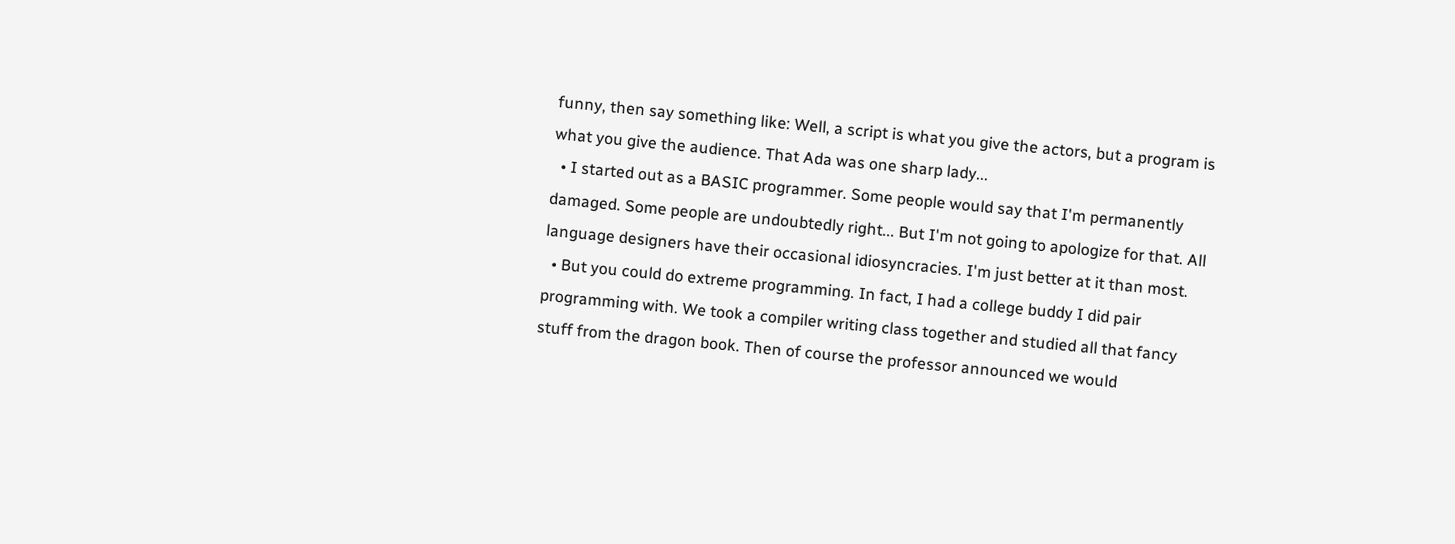funny, then say something like: Well, a script is what you give the actors, but a program is what you give the audience. That Ada was one sharp lady...
  • I started out as a BASIC programmer. Some people would say that I'm permanently damaged. Some people are undoubtedly right... But I'm not going to apologize for that. All language designers have their occasional idiosyncracies. I'm just better at it than most.
  • But you could do extreme programming. In fact, I had a college buddy I did pair programming with. We took a compiler writing class together and studied all that fancy stuff from the dragon book. Then of course the professor announced we would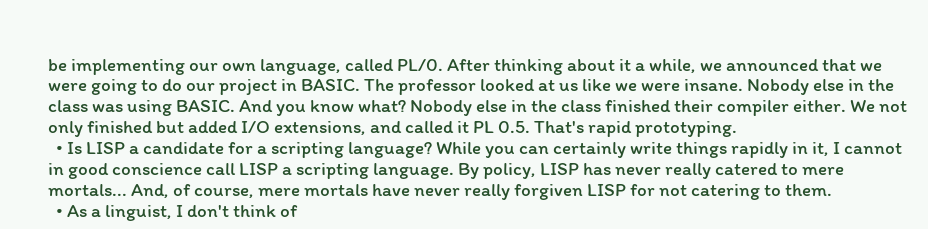be implementing our own language, called PL/0. After thinking about it a while, we announced that we were going to do our project in BASIC. The professor looked at us like we were insane. Nobody else in the class was using BASIC. And you know what? Nobody else in the class finished their compiler either. We not only finished but added I/O extensions, and called it PL 0.5. That's rapid prototyping.
  • Is LISP a candidate for a scripting language? While you can certainly write things rapidly in it, I cannot in good conscience call LISP a scripting language. By policy, LISP has never really catered to mere mortals... And, of course, mere mortals have never really forgiven LISP for not catering to them.
  • As a linguist, I don't think of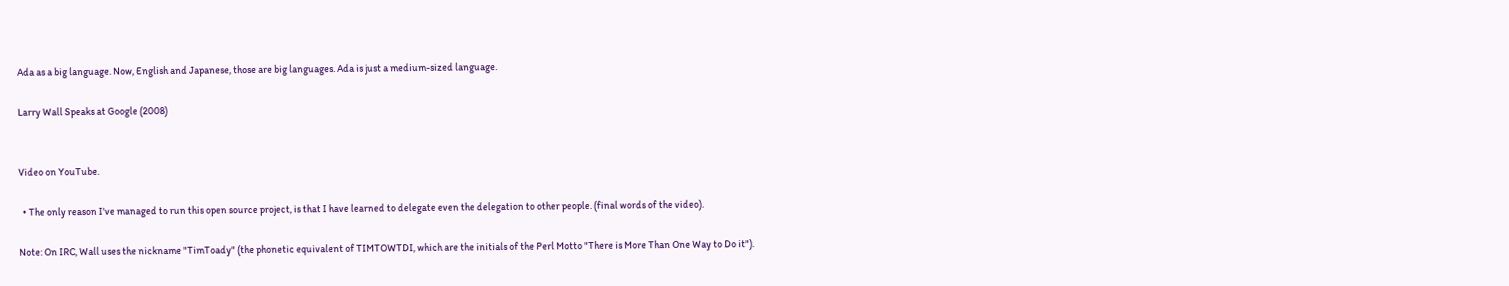Ada as a big language. Now, English and Japanese, those are big languages. Ada is just a medium-sized language.

Larry Wall Speaks at Google (2008)


Video on YouTube.

  • The only reason I've managed to run this open source project, is that I have learned to delegate even the delegation to other people. (final words of the video).

Note: On IRC, Wall uses the nickname "TimToady" (the phonetic equivalent of TIMTOWTDI, which are the initials of the Perl Motto "There is More Than One Way to Do it").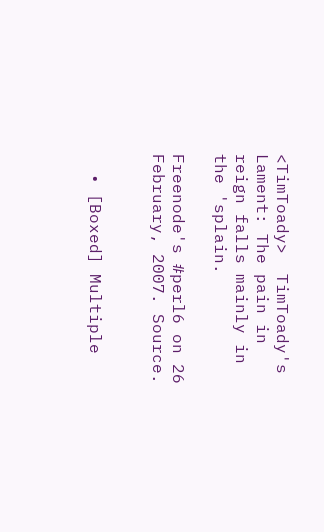<TimToady>  TimToady's Lament: The pain in reign falls mainly in the 'splain.

Freenode's #perl6 on 26 February, 2007. Source.


  • [Boxed] Multiple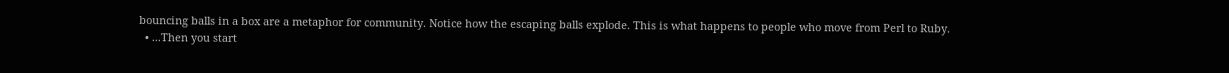bouncing balls in a box are a metaphor for community. Notice how the escaping balls explode. This is what happens to people who move from Perl to Ruby.
  • ...Then you start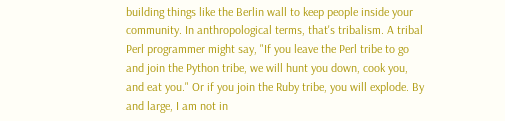building things like the Berlin wall to keep people inside your community. In anthropological terms, that's tribalism. A tribal Perl programmer might say, "If you leave the Perl tribe to go and join the Python tribe, we will hunt you down, cook you, and eat you." Or if you join the Ruby tribe, you will explode. By and large, I am not in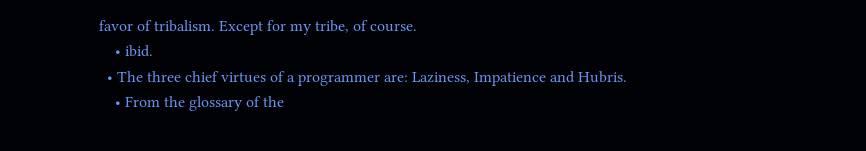favor of tribalism. Except for my tribe, of course.
    • ibid.
  • The three chief virtues of a programmer are: Laziness, Impatience and Hubris.
    • From the glossary of the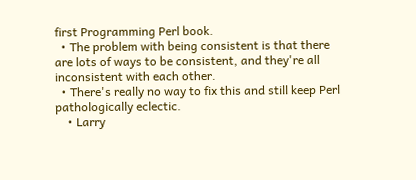first Programming Perl book.
  • The problem with being consistent is that there are lots of ways to be consistent, and they're all inconsistent with each other.
  • There's really no way to fix this and still keep Perl pathologically eclectic.
    • Larry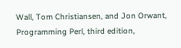Wall, Tom Christiansen, and Jon Orwant, Programming Perl, third edition,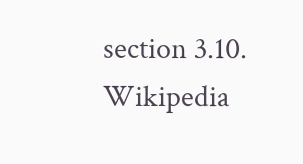section 3.10.
Wikipedia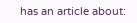has an article about: